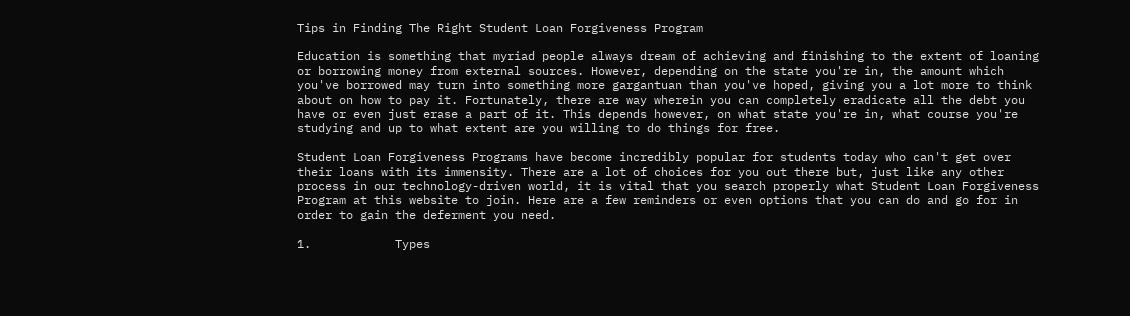Tips in Finding The Right Student Loan Forgiveness Program

Education is something that myriad people always dream of achieving and finishing to the extent of loaning or borrowing money from external sources. However, depending on the state you're in, the amount which you've borrowed may turn into something more gargantuan than you've hoped, giving you a lot more to think about on how to pay it. Fortunately, there are way wherein you can completely eradicate all the debt you have or even just erase a part of it. This depends however, on what state you're in, what course you're studying and up to what extent are you willing to do things for free.

Student Loan Forgiveness Programs have become incredibly popular for students today who can't get over their loans with its immensity. There are a lot of choices for you out there but, just like any other process in our technology-driven world, it is vital that you search properly what Student Loan Forgiveness Program at this website to join. Here are a few reminders or even options that you can do and go for in order to gain the deferment you need.

1.            Types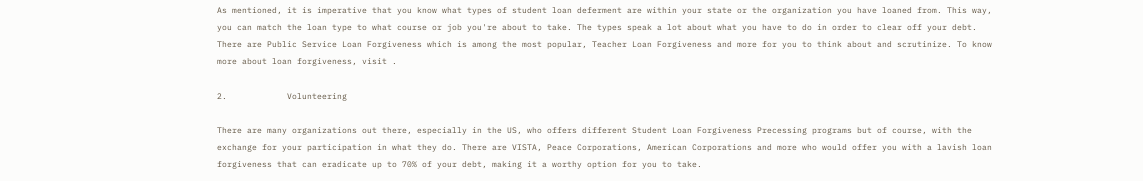As mentioned, it is imperative that you know what types of student loan deferment are within your state or the organization you have loaned from. This way, you can match the loan type to what course or job you're about to take. The types speak a lot about what you have to do in order to clear off your debt. There are Public Service Loan Forgiveness which is among the most popular, Teacher Loan Forgiveness and more for you to think about and scrutinize. To know more about loan forgiveness, visit .

2.            Volunteering

There are many organizations out there, especially in the US, who offers different Student Loan Forgiveness Precessing programs but of course, with the exchange for your participation in what they do. There are VISTA, Peace Corporations, American Corporations and more who would offer you with a lavish loan forgiveness that can eradicate up to 70% of your debt, making it a worthy option for you to take.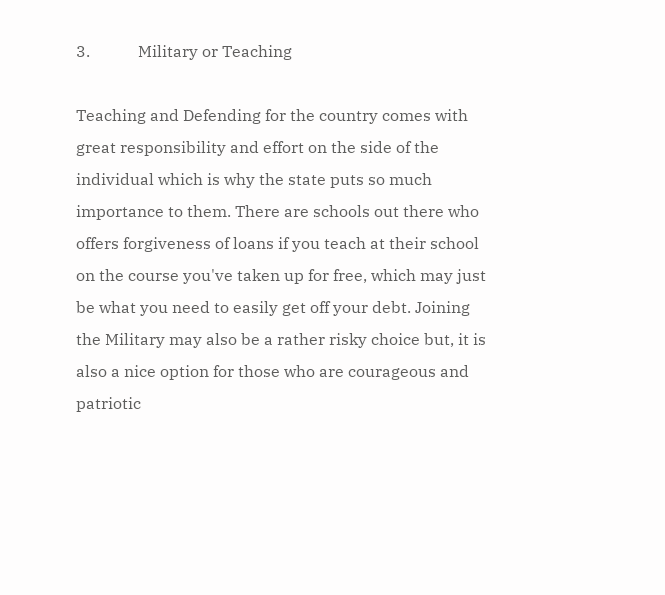3.            Military or Teaching

Teaching and Defending for the country comes with great responsibility and effort on the side of the individual which is why the state puts so much importance to them. There are schools out there who offers forgiveness of loans if you teach at their school on the course you've taken up for free, which may just be what you need to easily get off your debt. Joining the Military may also be a rather risky choice but, it is also a nice option for those who are courageous and patriotic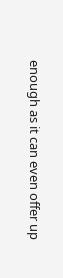enough as it can even offer up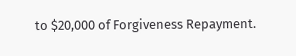to $20,000 of Forgiveness Repayment.